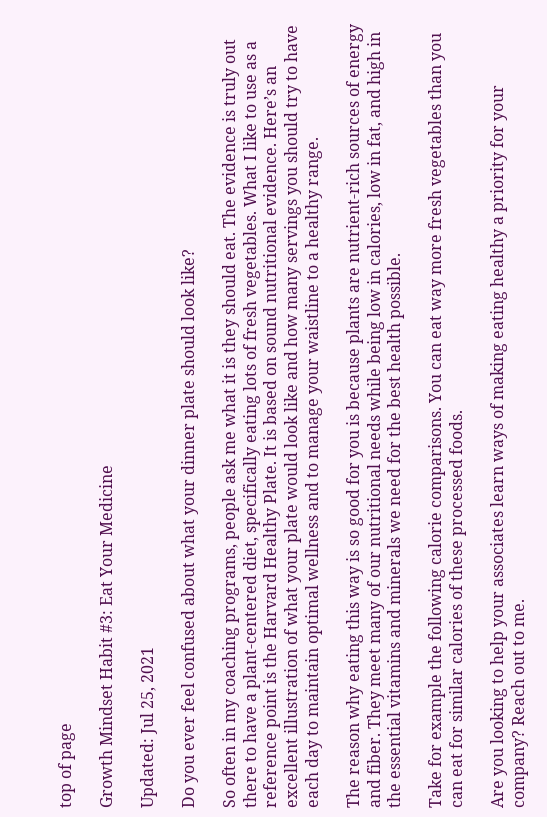top of page

Growth Mindset Habit #3: Eat Your Medicine

Updated: Jul 25, 2021

Do you ever feel confused about what your dinner plate should look like?

So often in my coaching programs, people ask me what it is they should eat. The evidence is truly out there to have a plant-centered diet, specifically eating lots of fresh vegetables. What I like to use as a reference point is the Harvard Healthy Plate. It is based on sound nutritional evidence. Here’s an excellent illustration of what your plate would look like and how many servings you should try to have each day to maintain optimal wellness and to manage your waistline to a healthy range.

The reason why eating this way is so good for you is because plants are nutrient-rich sources of energy and fiber. They meet many of our nutritional needs while being low in calories, low in fat, and high in the essential vitamins and minerals we need for the best health possible.

Take for example the following calorie comparisons. You can eat way more fresh vegetables than you can eat for similar calories of these processed foods.

Are you looking to help your associates learn ways of making eating healthy a priority for your company? Reach out to me.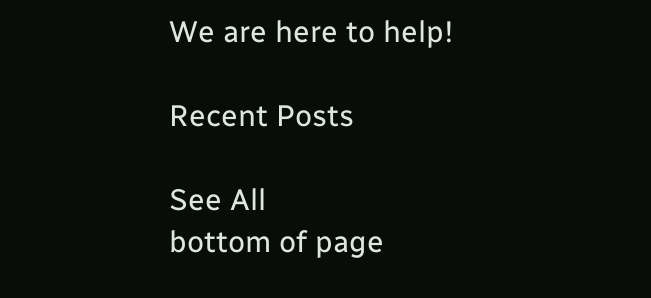We are here to help!

Recent Posts

See All
bottom of page